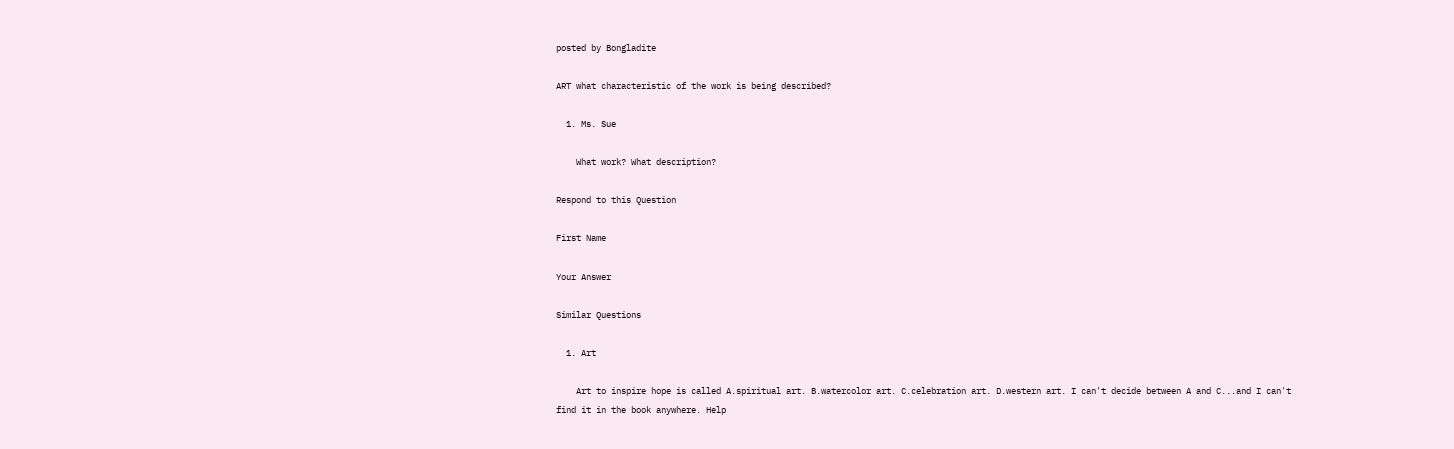posted by Bongladite

ART what characteristic of the work is being described?

  1. Ms. Sue

    What work? What description?

Respond to this Question

First Name

Your Answer

Similar Questions

  1. Art

    Art to inspire hope is called A.spiritual art. B.watercolor art. C.celebration art. D.western art. I can't decide between A and C...and I can't find it in the book anywhere. Help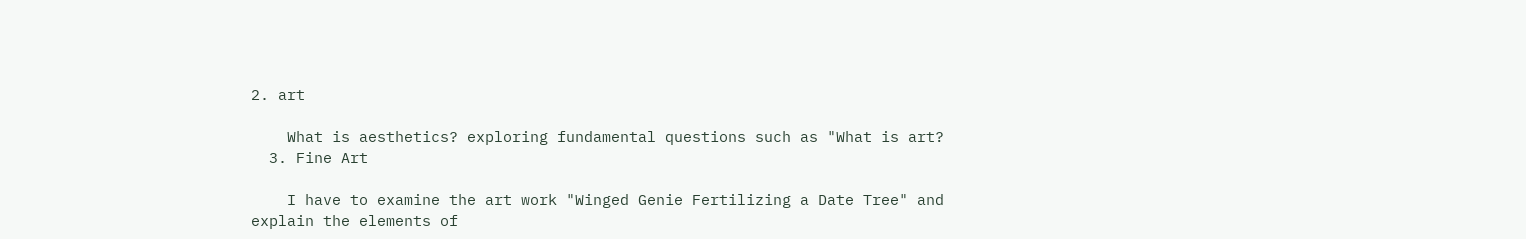2. art

    What is aesthetics? exploring fundamental questions such as "What is art?
  3. Fine Art

    I have to examine the art work "Winged Genie Fertilizing a Date Tree" and explain the elements of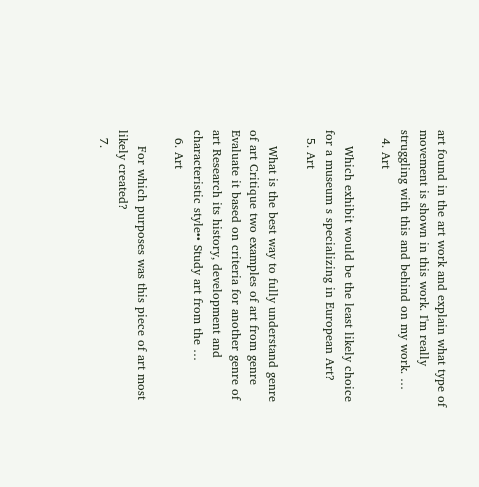art found in the art work and explain what type of movement is shown in this work. I'm really struggling with this and behind on my work. …
  4. Art

    Which exhibit would be the least likely choice for a museum s specializing in European Art?
  5. Art

    What is the best way to fully understand genre of art Critique two examples of art from genre Evaluate it based on criteria for another genre of art Research its history, development and characteristic style•• Study art from the …
  6. Art

    For which purposes was this piece of art most likely created?
  7.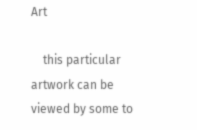Art

    this particular artwork can be viewed by some to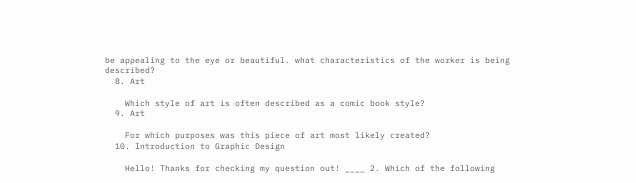be appealing to the eye or beautiful. what characteristics of the worker is being described?
  8. Art

    Which style of art is often described as a comic book style?
  9. Art

    For which purposes was this piece of art most likely created?
  10. Introduction to Graphic Design

    Hello! Thanks for checking my question out! ____ 2. Which of the following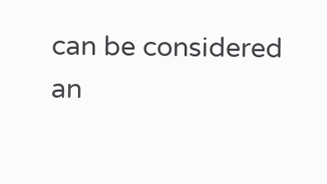can be considered an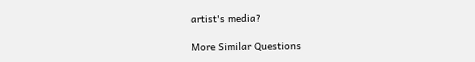artist's media?

More Similar Questions